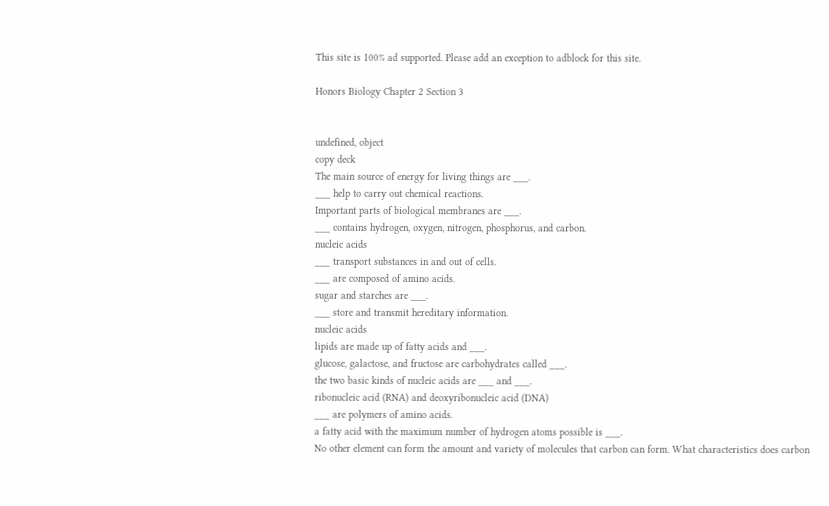This site is 100% ad supported. Please add an exception to adblock for this site.

Honors Biology Chapter 2 Section 3


undefined, object
copy deck
The main source of energy for living things are ___.
___ help to carry out chemical reactions.
Important parts of biological membranes are ___.
___ contains hydrogen, oxygen, nitrogen, phosphorus, and carbon.
nucleic acids
___ transport substances in and out of cells.
___ are composed of amino acids.
sugar and starches are ___.
___ store and transmit hereditary information.
nucleic acids
lipids are made up of fatty acids and ___.
glucose, galactose, and fructose are carbohydrates called ___.
the two basic kinds of nucleic acids are ___ and ___.
ribonucleic acid (RNA) and deoxyribonucleic acid (DNA)
___ are polymers of amino acids.
a fatty acid with the maximum number of hydrogen atoms possible is ___.
No other element can form the amount and variety of molecules that carbon can form. What characteristics does carbon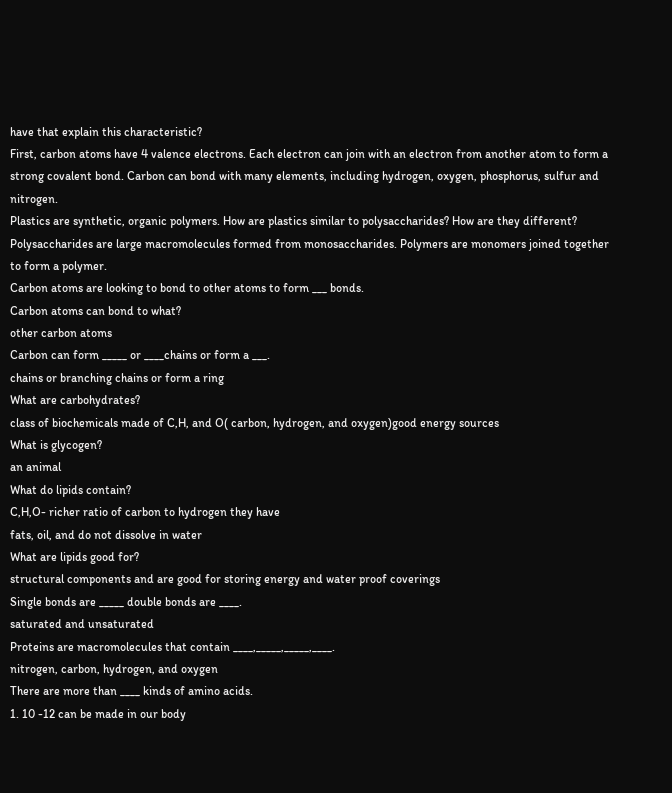have that explain this characteristic?
First, carbon atoms have 4 valence electrons. Each electron can join with an electron from another atom to form a strong covalent bond. Carbon can bond with many elements, including hydrogen, oxygen, phosphorus, sulfur and nitrogen.
Plastics are synthetic, organic polymers. How are plastics similar to polysaccharides? How are they different?
Polysaccharides are large macromolecules formed from monosaccharides. Polymers are monomers joined together to form a polymer.
Carbon atoms are looking to bond to other atoms to form ___ bonds.
Carbon atoms can bond to what?
other carbon atoms
Carbon can form _____ or ____chains or form a ___.
chains or branching chains or form a ring
What are carbohydrates?
class of biochemicals made of C,H, and O( carbon, hydrogen, and oxygen)good energy sources
What is glycogen?
an animal
What do lipids contain?
C,H,O- richer ratio of carbon to hydrogen they have
fats, oil, and do not dissolve in water
What are lipids good for?
structural components and are good for storing energy and water proof coverings
Single bonds are _____ double bonds are ____.
saturated and unsaturated
Proteins are macromolecules that contain ____,_____,_____,____.
nitrogen, carbon, hydrogen, and oxygen
There are more than ____ kinds of amino acids.
1. 10 -12 can be made in our body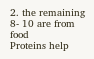2. the remaining 8- 10 are from food
Proteins help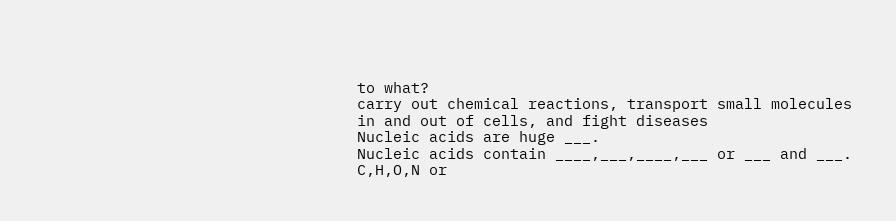to what?
carry out chemical reactions, transport small molecules in and out of cells, and fight diseases
Nucleic acids are huge ___.
Nucleic acids contain ____,___,____,___ or ___ and ___.
C,H,O,N or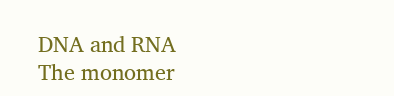DNA and RNA
The monomer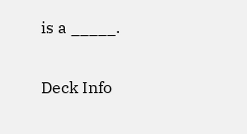is a _____.

Deck Info